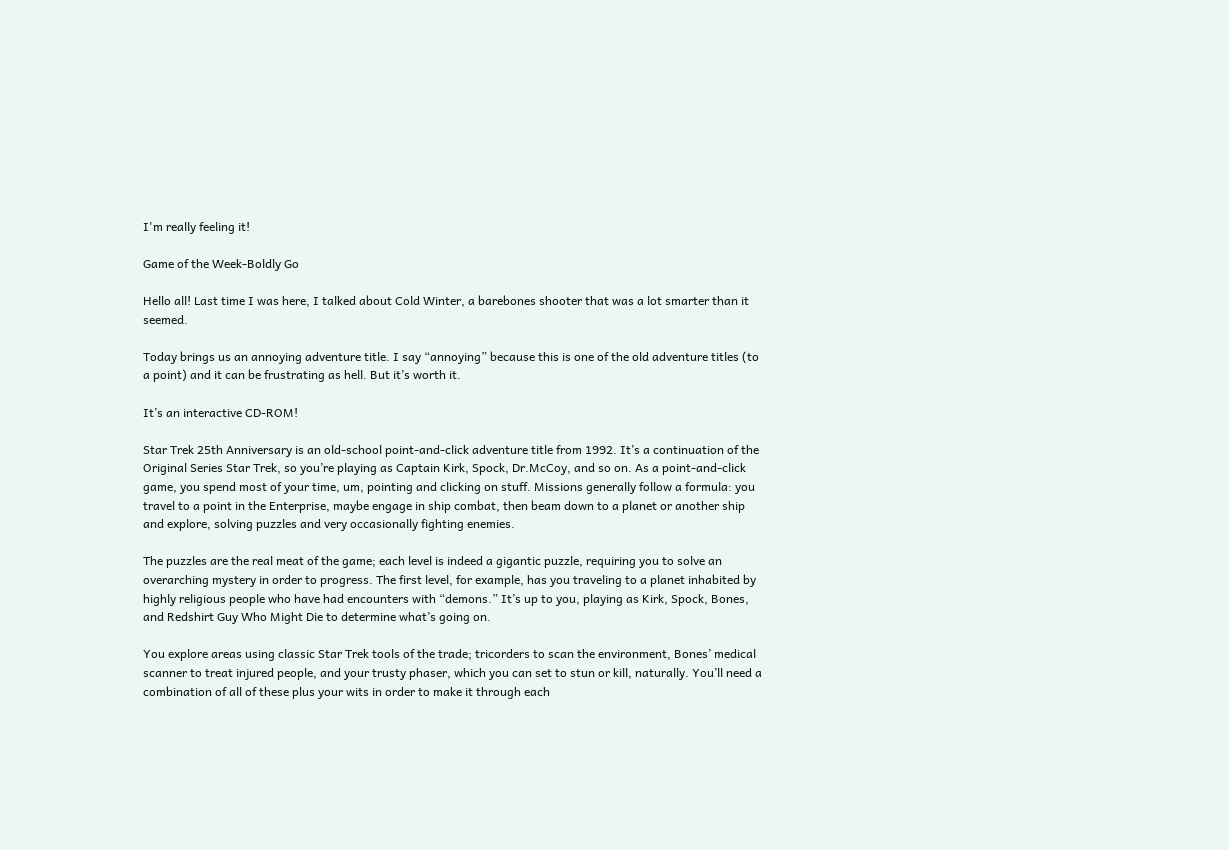I'm really feeling it!

Game of the Week-Boldly Go

Hello all! Last time I was here, I talked about Cold Winter, a barebones shooter that was a lot smarter than it seemed.

Today brings us an annoying adventure title. I say “annoying” because this is one of the old adventure titles (to a point) and it can be frustrating as hell. But it’s worth it.

It’s an interactive CD-ROM!

Star Trek 25th Anniversary is an old-school point-and-click adventure title from 1992. It’s a continuation of the Original Series Star Trek, so you’re playing as Captain Kirk, Spock, Dr.McCoy, and so on. As a point-and-click game, you spend most of your time, um, pointing and clicking on stuff. Missions generally follow a formula: you travel to a point in the Enterprise, maybe engage in ship combat, then beam down to a planet or another ship and explore, solving puzzles and very occasionally fighting enemies.

The puzzles are the real meat of the game; each level is indeed a gigantic puzzle, requiring you to solve an overarching mystery in order to progress. The first level, for example, has you traveling to a planet inhabited by highly religious people who have had encounters with “demons.” It’s up to you, playing as Kirk, Spock, Bones, and Redshirt Guy Who Might Die to determine what’s going on.

You explore areas using classic Star Trek tools of the trade; tricorders to scan the environment, Bones’ medical scanner to treat injured people, and your trusty phaser, which you can set to stun or kill, naturally. You’ll need a combination of all of these plus your wits in order to make it through each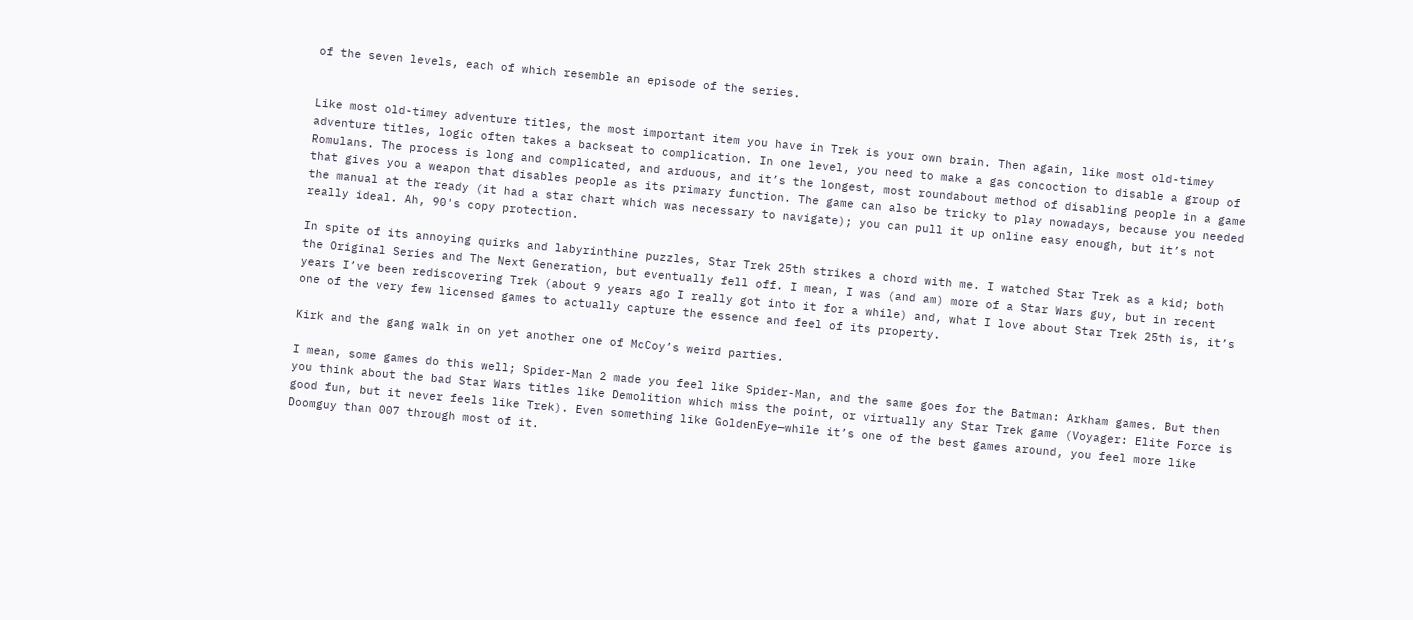of the seven levels, each of which resemble an episode of the series.


Like most old-timey adventure titles, the most important item you have in Trek is your own brain. Then again, like most old-timey adventure titles, logic often takes a backseat to complication. In one level, you need to make a gas concoction to disable a group of Romulans. The process is long and complicated, and arduous, and it’s the longest, most roundabout method of disabling people in a game that gives you a weapon that disables people as its primary function. The game can also be tricky to play nowadays, because you needed the manual at the ready (it had a star chart which was necessary to navigate); you can pull it up online easy enough, but it’s not really ideal. Ah, 90's copy protection.

In spite of its annoying quirks and labyrinthine puzzles, Star Trek 25th strikes a chord with me. I watched Star Trek as a kid; both the Original Series and The Next Generation, but eventually fell off. I mean, I was (and am) more of a Star Wars guy, but in recent years I’ve been rediscovering Trek (about 9 years ago I really got into it for a while) and, what I love about Star Trek 25th is, it’s one of the very few licensed games to actually capture the essence and feel of its property.

Kirk and the gang walk in on yet another one of McCoy’s weird parties.

I mean, some games do this well; Spider-Man 2 made you feel like Spider-Man, and the same goes for the Batman: Arkham games. But then you think about the bad Star Wars titles like Demolition which miss the point, or virtually any Star Trek game (Voyager: Elite Force is good fun, but it never feels like Trek). Even something like GoldenEye—while it’s one of the best games around, you feel more like Doomguy than 007 through most of it.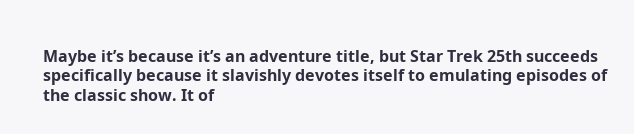Maybe it’s because it’s an adventure title, but Star Trek 25th succeeds specifically because it slavishly devotes itself to emulating episodes of the classic show. It of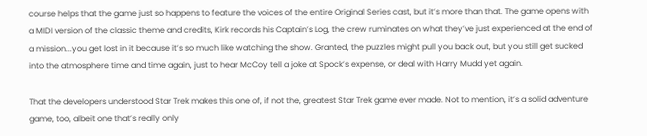course helps that the game just so happens to feature the voices of the entire Original Series cast, but it’s more than that. The game opens with a MIDI version of the classic theme and credits, Kirk records his Captain’s Log, the crew ruminates on what they’ve just experienced at the end of a mission...you get lost in it because it’s so much like watching the show. Granted, the puzzles might pull you back out, but you still get sucked into the atmosphere time and time again, just to hear McCoy tell a joke at Spock’s expense, or deal with Harry Mudd yet again.

That the developers understood Star Trek makes this one of, if not the, greatest Star Trek game ever made. Not to mention, it’s a solid adventure game, too, albeit one that’s really only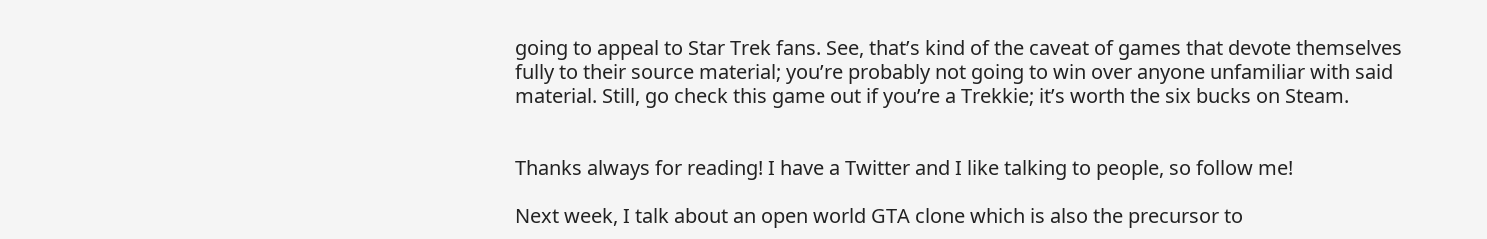going to appeal to Star Trek fans. See, that’s kind of the caveat of games that devote themselves fully to their source material; you’re probably not going to win over anyone unfamiliar with said material. Still, go check this game out if you’re a Trekkie; it’s worth the six bucks on Steam.


Thanks always for reading! I have a Twitter and I like talking to people, so follow me!

Next week, I talk about an open world GTA clone which is also the precursor to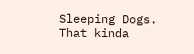Sleeping Dogs. That kinda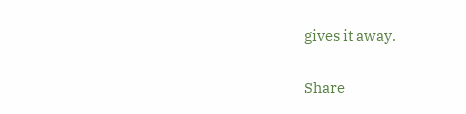gives it away.

Share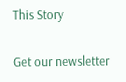This Story

Get our newsletter